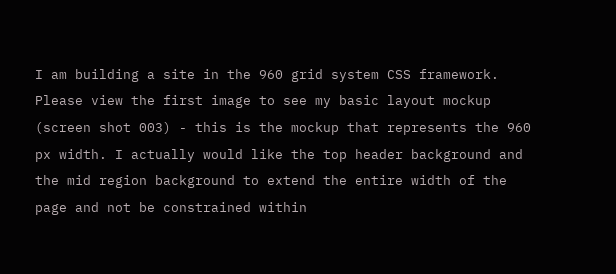I am building a site in the 960 grid system CSS framework. Please view the first image to see my basic layout mockup (screen shot 003) - this is the mockup that represents the 960 px width. I actually would like the top header background and the mid region background to extend the entire width of the page and not be constrained within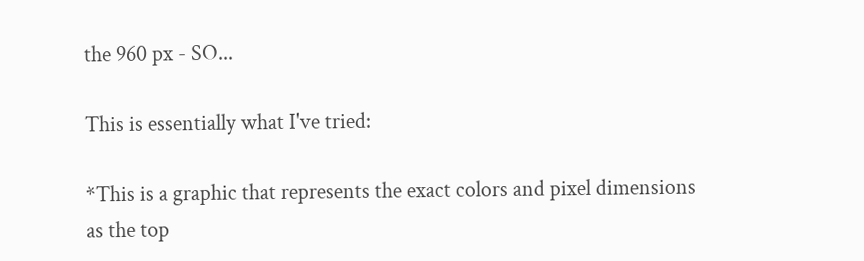the 960 px - SO...

This is essentially what I've tried:

*This is a graphic that represents the exact colors and pixel dimensions
as the top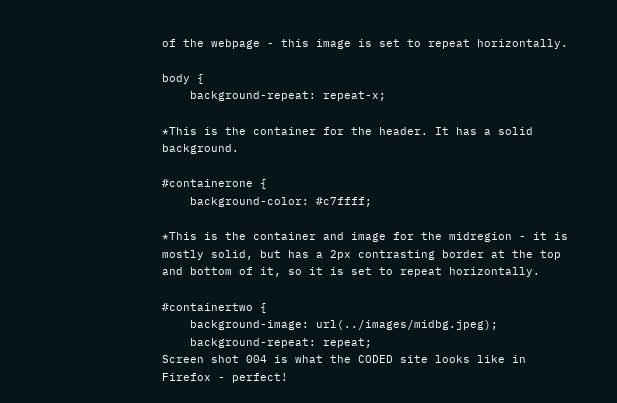of the webpage - this image is set to repeat horizontally.

body {
    background-repeat: repeat-x;

*This is the container for the header. It has a solid background.

#containerone {
    background-color: #c7ffff;

*This is the container and image for the midregion - it is mostly solid, but has a 2px contrasting border at the top and bottom of it, so it is set to repeat horizontally.

#containertwo {
    background-image: url(../images/midbg.jpeg);
    background-repeat: repeat;
Screen shot 004 is what the CODED site looks like in Firefox - perfect!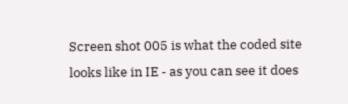Screen shot 005 is what the coded site looks like in IE - as you can see it does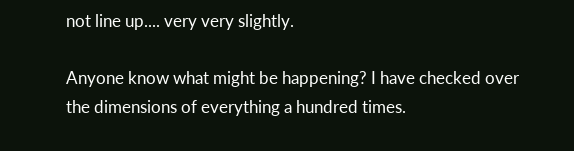not line up.... very very slightly.

Anyone know what might be happening? I have checked over the dimensions of everything a hundred times.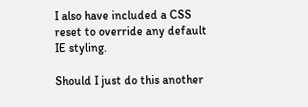I also have included a CSS reset to override any default IE styling.

Should I just do this another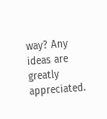way? Any ideas are greatly appreciated.